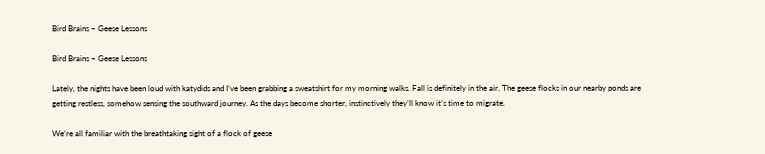Bird Brains – Geese Lessons

Bird Brains – Geese Lessons

Lately, the nights have been loud with katydids and I’ve been grabbing a sweatshirt for my morning walks. Fall is definitely in the air. The geese flocks in our nearby ponds are getting restless, somehow sensing the southward journey. As the days become shorter, instinctively they’ll know it’s time to migrate.

We’re all familiar with the breathtaking sight of a flock of geese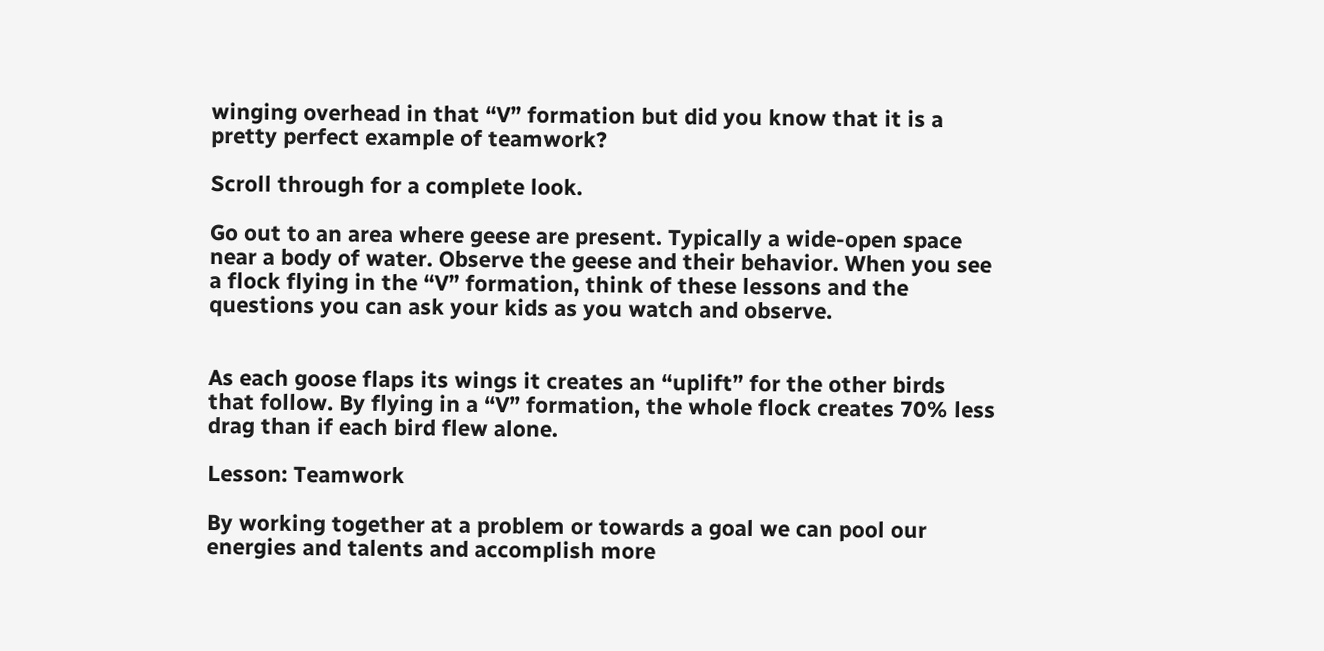winging overhead in that “V” formation but did you know that it is a pretty perfect example of teamwork?

Scroll through for a complete look.

Go out to an area where geese are present. Typically a wide-open space near a body of water. Observe the geese and their behavior. When you see a flock flying in the “V” formation, think of these lessons and the questions you can ask your kids as you watch and observe.


As each goose flaps its wings it creates an “uplift” for the other birds that follow. By flying in a “V” formation, the whole flock creates 70% less drag than if each bird flew alone.

Lesson: Teamwork

By working together at a problem or towards a goal we can pool our energies and talents and accomplish more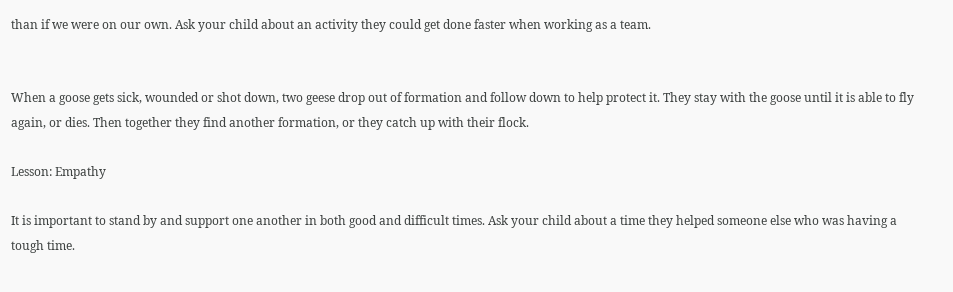than if we were on our own. Ask your child about an activity they could get done faster when working as a team.


When a goose gets sick, wounded or shot down, two geese drop out of formation and follow down to help protect it. They stay with the goose until it is able to fly again, or dies. Then together they find another formation, or they catch up with their flock.

Lesson: Empathy

It is important to stand by and support one another in both good and difficult times. Ask your child about a time they helped someone else who was having a tough time.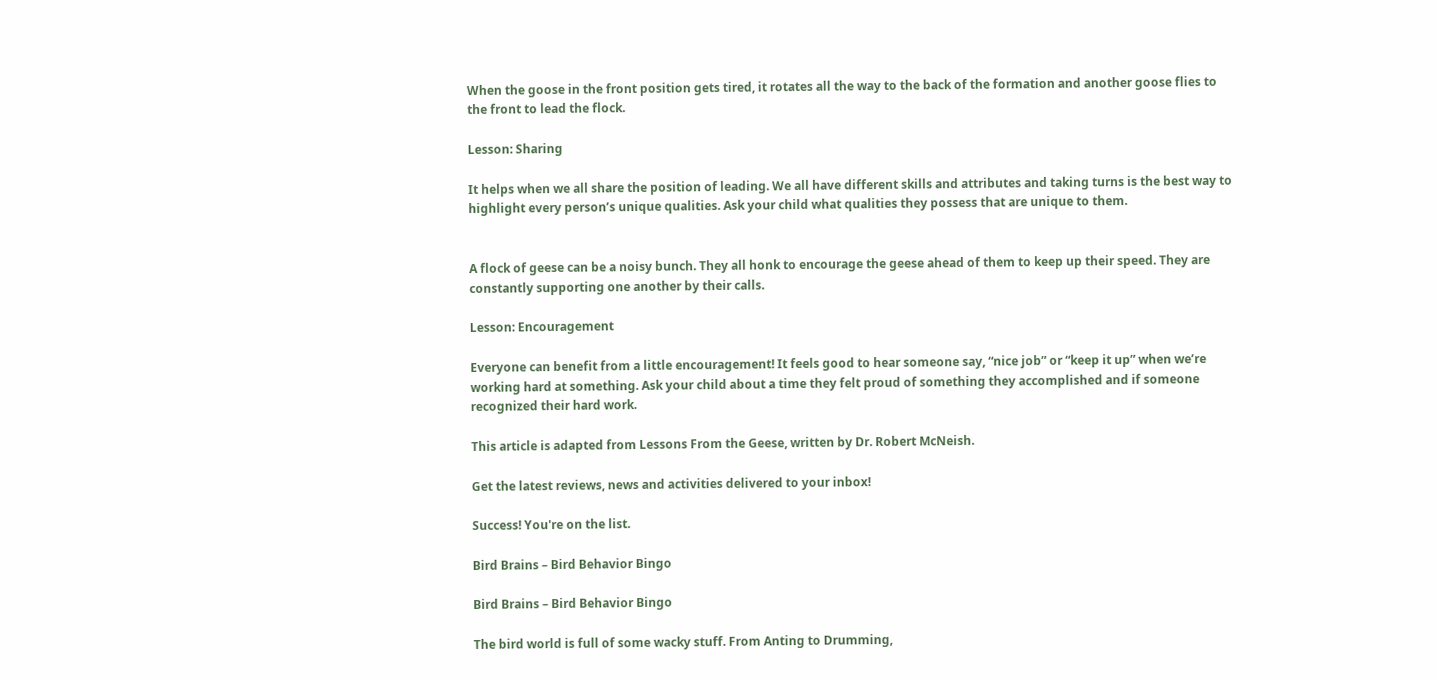When the goose in the front position gets tired, it rotates all the way to the back of the formation and another goose flies to the front to lead the flock.

Lesson: Sharing

It helps when we all share the position of leading. We all have different skills and attributes and taking turns is the best way to highlight every person’s unique qualities. Ask your child what qualities they possess that are unique to them.


A flock of geese can be a noisy bunch. They all honk to encourage the geese ahead of them to keep up their speed. They are constantly supporting one another by their calls.

Lesson: Encouragement

Everyone can benefit from a little encouragement! It feels good to hear someone say, “nice job” or “keep it up” when we’re working hard at something. Ask your child about a time they felt proud of something they accomplished and if someone recognized their hard work.

This article is adapted from Lessons From the Geese, written by Dr. Robert McNeish.

Get the latest reviews, news and activities delivered to your inbox!

Success! You're on the list.

Bird Brains – Bird Behavior Bingo

Bird Brains – Bird Behavior Bingo

The bird world is full of some wacky stuff. From Anting to Drumming,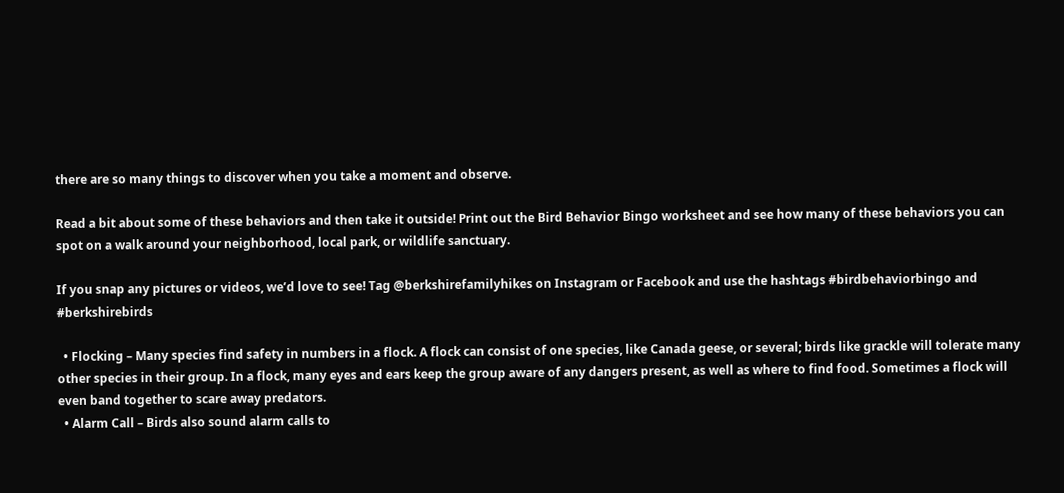there are so many things to discover when you take a moment and observe.

Read a bit about some of these behaviors and then take it outside! Print out the Bird Behavior Bingo worksheet and see how many of these behaviors you can spot on a walk around your neighborhood, local park, or wildlife sanctuary.

If you snap any pictures or videos, we’d love to see! Tag @berkshirefamilyhikes on Instagram or Facebook and use the hashtags #birdbehaviorbingo and #berkshirebirds

  • Flocking – Many species find safety in numbers in a flock. A flock can consist of one species, like Canada geese, or several; birds like grackle will tolerate many other species in their group. In a flock, many eyes and ears keep the group aware of any dangers present, as well as where to find food. Sometimes a flock will even band together to scare away predators.
  • Alarm Call – Birds also sound alarm calls to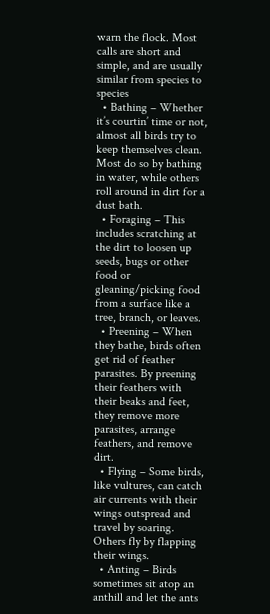warn the flock. Most calls are short and simple, and are usually similar from species to species
  • Bathing – Whether it’s courtin’ time or not, almost all birds try to keep themselves clean. Most do so by bathing in water, while others roll around in dirt for a dust bath.
  • Foraging – This includes scratching at the dirt to loosen up seeds, bugs or other food or gleaning/picking food from a surface like a tree, branch, or leaves.
  • Preening – When they bathe, birds often get rid of feather parasites. By preening their feathers with their beaks and feet, they remove more parasites, arrange feathers, and remove dirt.
  • Flying – Some birds, like vultures, can catch air currents with their wings outspread and travel by soaring. Others fly by flapping their wings.
  • Anting – Birds sometimes sit atop an anthill and let the ants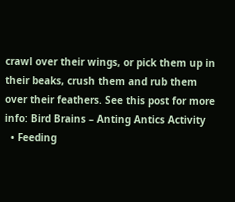crawl over their wings, or pick them up in their beaks, crush them and rub them over their feathers. See this post for more info: Bird Brains – Anting Antics Activity
  • Feeding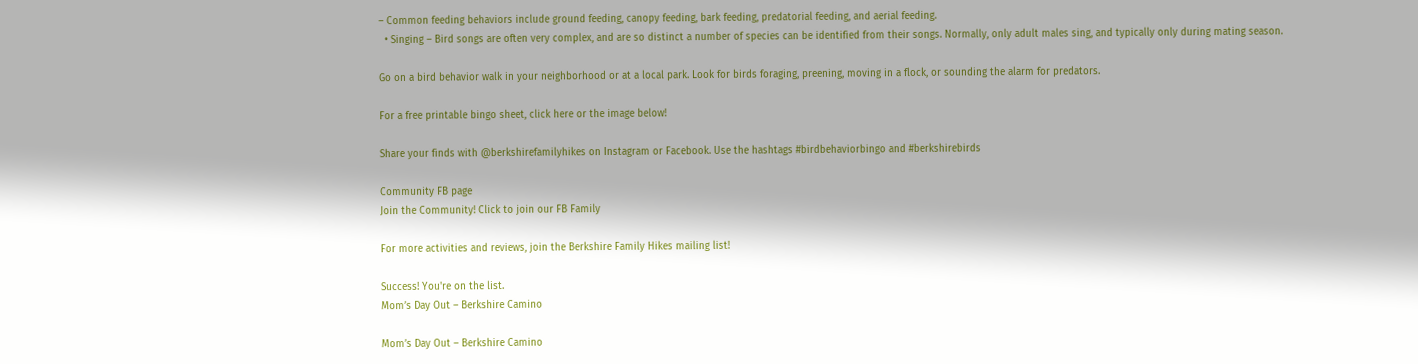– Common feeding behaviors include ground feeding, canopy feeding, bark feeding, predatorial feeding, and aerial feeding.
  • Singing – Bird songs are often very complex, and are so distinct a number of species can be identified from their songs. Normally, only adult males sing, and typically only during mating season.

Go on a bird behavior walk in your neighborhood or at a local park. Look for birds foraging, preening, moving in a flock, or sounding the alarm for predators.

For a free printable bingo sheet, click here or the image below!

Share your finds with @berkshirefamilyhikes on Instagram or Facebook. Use the hashtags #birdbehaviorbingo and #berkshirebirds

Community FB page
Join the Community! Click to join our FB Family

For more activities and reviews, join the Berkshire Family Hikes mailing list!

Success! You're on the list.
Mom’s Day Out – Berkshire Camino

Mom’s Day Out – Berkshire Camino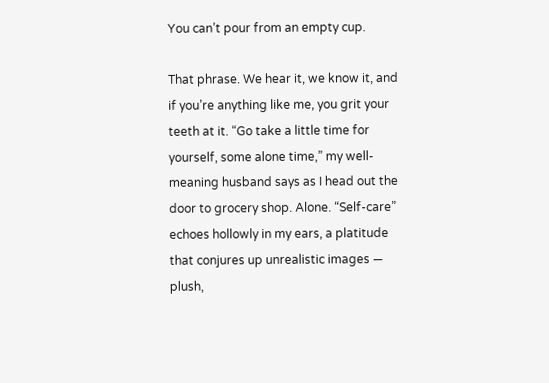You can’t pour from an empty cup.

That phrase. We hear it, we know it, and if you’re anything like me, you grit your teeth at it. “Go take a little time for yourself, some alone time,” my well-meaning husband says as I head out the door to grocery shop. Alone. “Self-care” echoes hollowly in my ears, a platitude that conjures up unrealistic images — plush,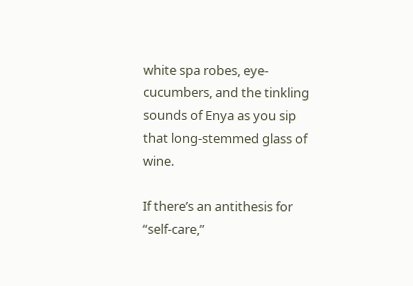white spa robes, eye-cucumbers, and the tinkling sounds of Enya as you sip that long-stemmed glass of wine.

If there’s an antithesis for “self-care,”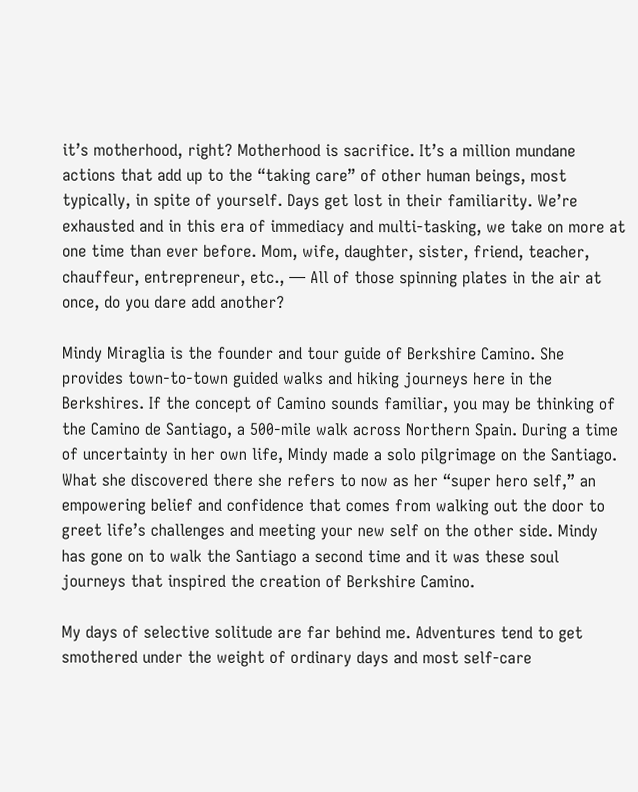it’s motherhood, right? Motherhood is sacrifice. It’s a million mundane actions that add up to the “taking care” of other human beings, most typically, in spite of yourself. Days get lost in their familiarity. We’re exhausted and in this era of immediacy and multi-tasking, we take on more at one time than ever before. Mom, wife, daughter, sister, friend, teacher, chauffeur, entrepreneur, etc., — All of those spinning plates in the air at once, do you dare add another?

Mindy Miraglia is the founder and tour guide of Berkshire Camino. She provides town-to-town guided walks and hiking journeys here in the Berkshires. If the concept of Camino sounds familiar, you may be thinking of the Camino de Santiago, a 500-mile walk across Northern Spain. During a time of uncertainty in her own life, Mindy made a solo pilgrimage on the Santiago. What she discovered there she refers to now as her “super hero self,” an empowering belief and confidence that comes from walking out the door to greet life’s challenges and meeting your new self on the other side. Mindy has gone on to walk the Santiago a second time and it was these soul journeys that inspired the creation of Berkshire Camino.

My days of selective solitude are far behind me. Adventures tend to get smothered under the weight of ordinary days and most self-care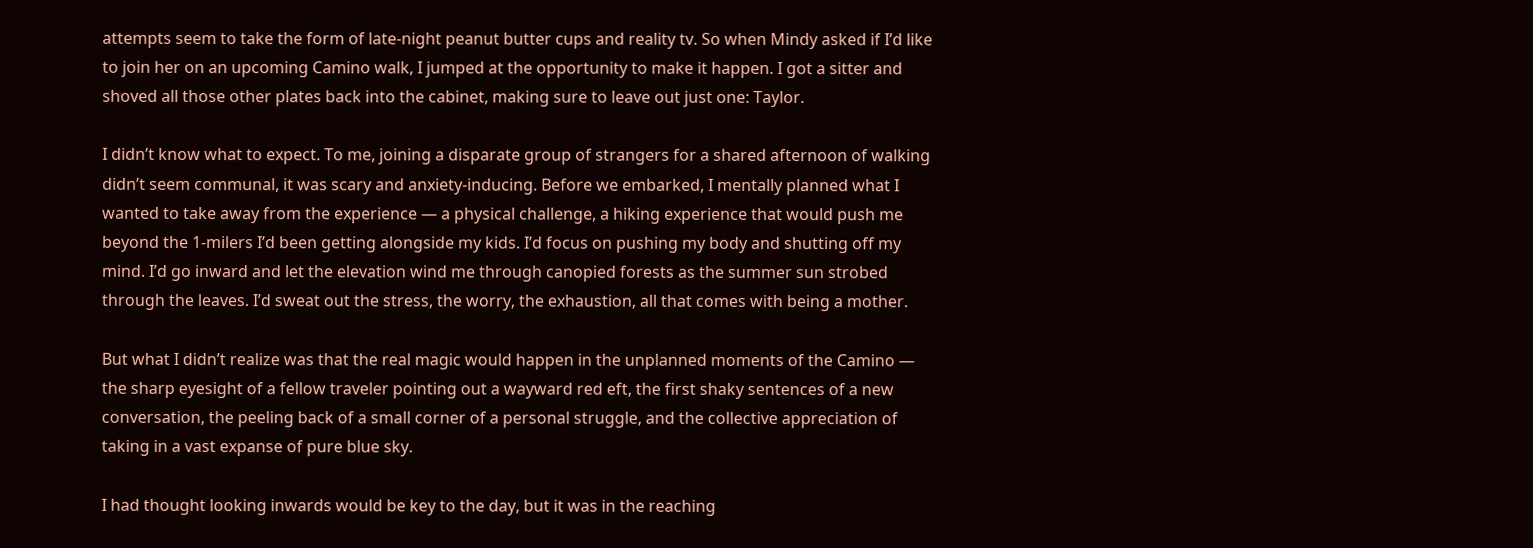attempts seem to take the form of late-night peanut butter cups and reality tv. So when Mindy asked if I’d like to join her on an upcoming Camino walk, I jumped at the opportunity to make it happen. I got a sitter and shoved all those other plates back into the cabinet, making sure to leave out just one: Taylor.

I didn’t know what to expect. To me, joining a disparate group of strangers for a shared afternoon of walking didn’t seem communal, it was scary and anxiety-inducing. Before we embarked, I mentally planned what I wanted to take away from the experience — a physical challenge, a hiking experience that would push me beyond the 1-milers I’d been getting alongside my kids. I’d focus on pushing my body and shutting off my mind. I’d go inward and let the elevation wind me through canopied forests as the summer sun strobed through the leaves. I’d sweat out the stress, the worry, the exhaustion, all that comes with being a mother.

But what I didn’t realize was that the real magic would happen in the unplanned moments of the Camino — the sharp eyesight of a fellow traveler pointing out a wayward red eft, the first shaky sentences of a new conversation, the peeling back of a small corner of a personal struggle, and the collective appreciation of taking in a vast expanse of pure blue sky.

I had thought looking inwards would be key to the day, but it was in the reaching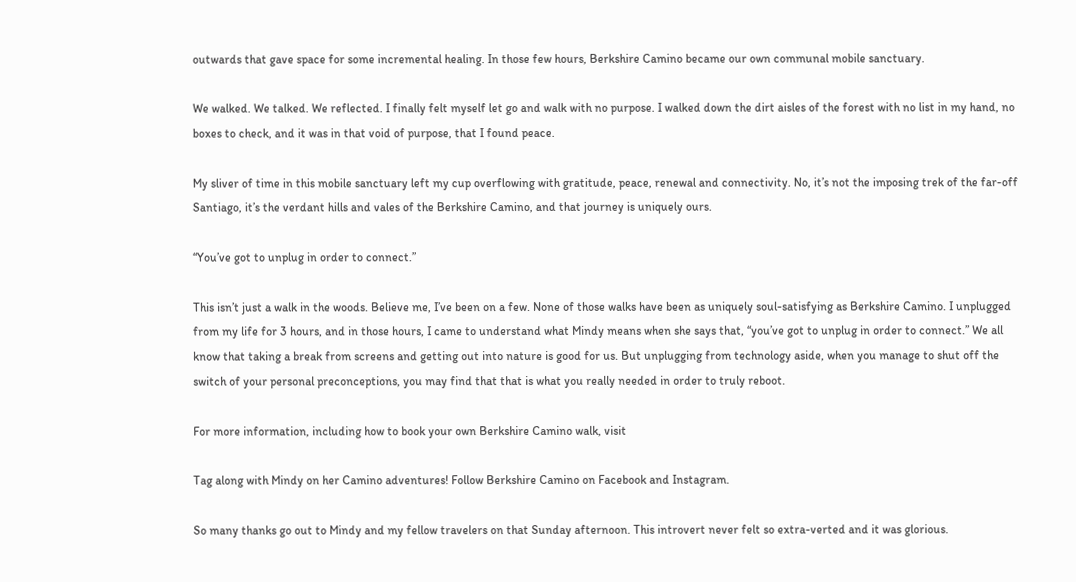outwards that gave space for some incremental healing. In those few hours, Berkshire Camino became our own communal mobile sanctuary.

We walked. We talked. We reflected. I finally felt myself let go and walk with no purpose. I walked down the dirt aisles of the forest with no list in my hand, no boxes to check, and it was in that void of purpose, that I found peace.

My sliver of time in this mobile sanctuary left my cup overflowing with gratitude, peace, renewal and connectivity. No, it’s not the imposing trek of the far-off Santiago, it’s the verdant hills and vales of the Berkshire Camino, and that journey is uniquely ours.

“You’ve got to unplug in order to connect.”

This isn’t just a walk in the woods. Believe me, I’ve been on a few. None of those walks have been as uniquely soul-satisfying as Berkshire Camino. I unplugged from my life for 3 hours, and in those hours, I came to understand what Mindy means when she says that, “you’ve got to unplug in order to connect.” We all know that taking a break from screens and getting out into nature is good for us. But unplugging from technology aside, when you manage to shut off the switch of your personal preconceptions, you may find that that is what you really needed in order to truly reboot.

For more information, including how to book your own Berkshire Camino walk, visit

Tag along with Mindy on her Camino adventures! Follow Berkshire Camino on Facebook and Instagram.

So many thanks go out to Mindy and my fellow travelers on that Sunday afternoon. This introvert never felt so extra-verted and it was glorious.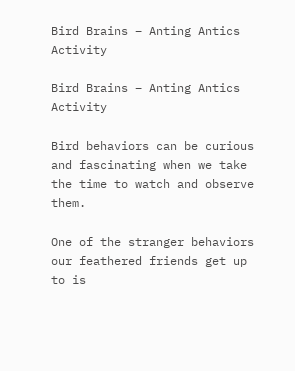Bird Brains – Anting Antics Activity

Bird Brains – Anting Antics Activity

Bird behaviors can be curious and fascinating when we take the time to watch and observe them.

One of the stranger behaviors our feathered friends get up to is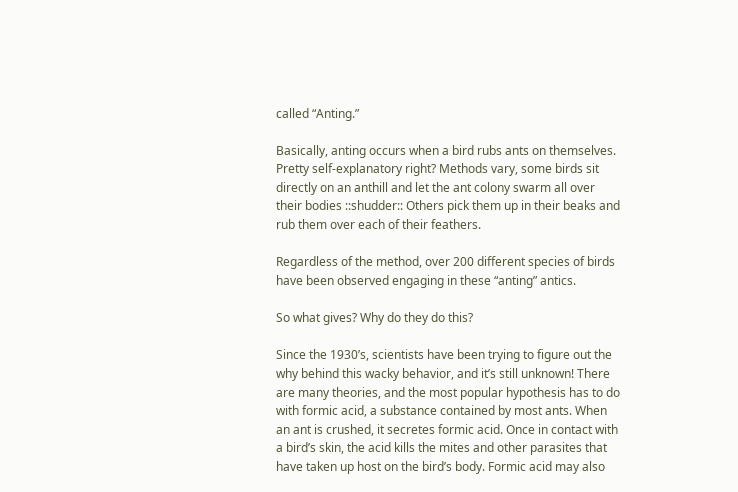called “Anting.”

Basically, anting occurs when a bird rubs ants on themselves. Pretty self-explanatory right? Methods vary, some birds sit directly on an anthill and let the ant colony swarm all over their bodies ::shudder:: Others pick them up in their beaks and rub them over each of their feathers.

Regardless of the method, over 200 different species of birds have been observed engaging in these “anting” antics.

So what gives? Why do they do this?

Since the 1930’s, scientists have been trying to figure out the why behind this wacky behavior, and it’s still unknown! There are many theories, and the most popular hypothesis has to do with formic acid, a substance contained by most ants. When an ant is crushed, it secretes formic acid. Once in contact with a bird’s skin, the acid kills the mites and other parasites that have taken up host on the bird’s body. Formic acid may also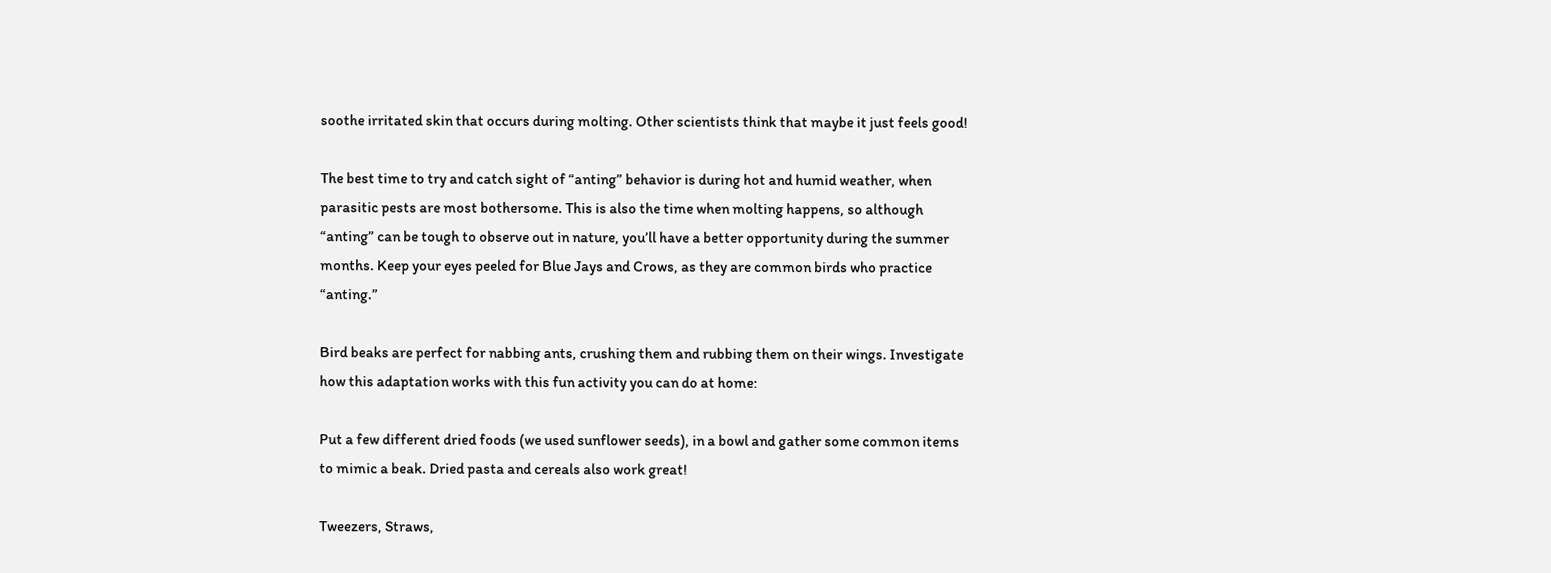soothe irritated skin that occurs during molting. Other scientists think that maybe it just feels good!

The best time to try and catch sight of “anting” behavior is during hot and humid weather, when parasitic pests are most bothersome. This is also the time when molting happens, so although “anting” can be tough to observe out in nature, you’ll have a better opportunity during the summer months. Keep your eyes peeled for Blue Jays and Crows, as they are common birds who practice “anting.”

Bird beaks are perfect for nabbing ants, crushing them and rubbing them on their wings. Investigate how this adaptation works with this fun activity you can do at home:

Put a few different dried foods (we used sunflower seeds), in a bowl and gather some common items to mimic a beak. Dried pasta and cereals also work great!

Tweezers, Straws,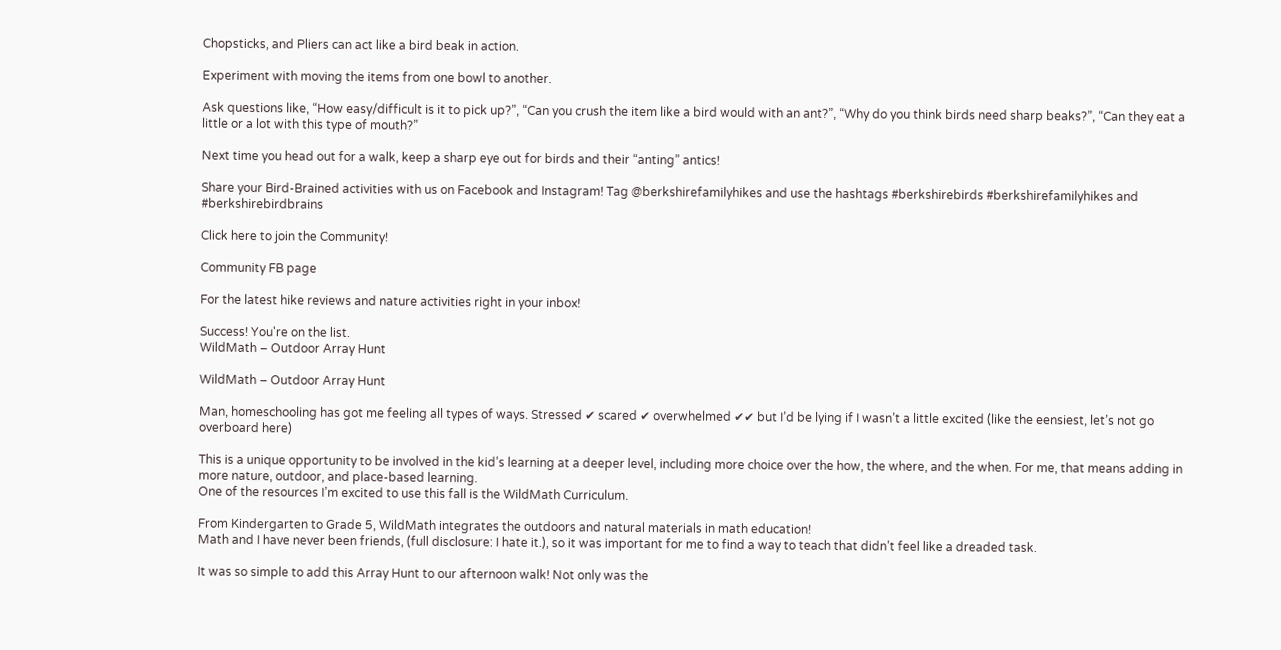Chopsticks, and Pliers can act like a bird beak in action.

Experiment with moving the items from one bowl to another.

Ask questions like, “How easy/difficult is it to pick up?”, “Can you crush the item like a bird would with an ant?”, “Why do you think birds need sharp beaks?”, “Can they eat a little or a lot with this type of mouth?”

Next time you head out for a walk, keep a sharp eye out for birds and their “anting” antics!

Share your Bird-Brained activities with us on Facebook and Instagram! Tag @berkshirefamilyhikes and use the hashtags #berkshirebirds #berkshirefamilyhikes and #berkshirebirdbrains

Click here to join the Community!

Community FB page

For the latest hike reviews and nature activities right in your inbox!

Success! You're on the list.
WildMath – Outdoor Array Hunt

WildMath – Outdoor Array Hunt

Man, homeschooling has got me feeling all types of ways. Stressed ✔ scared ✔ overwhelmed ✔✔ but I’d be lying if I wasn’t a little excited (like the eensiest, let’s not go overboard here)

This is a unique opportunity to be involved in the kid’s learning at a deeper level, including more choice over the how, the where, and the when. For me, that means adding in more nature, outdoor, and place-based learning.
One of the resources I’m excited to use this fall is the WildMath Curriculum.

From Kindergarten to Grade 5, WildMath integrates the outdoors and natural materials in math education!
Math and I have never been friends, (full disclosure: I hate it.), so it was important for me to find a way to teach that didn’t feel like a dreaded task.

It was so simple to add this Array Hunt to our afternoon walk! Not only was the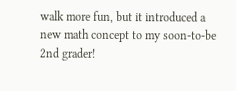walk more fun, but it introduced a new math concept to my soon-to-be 2nd grader!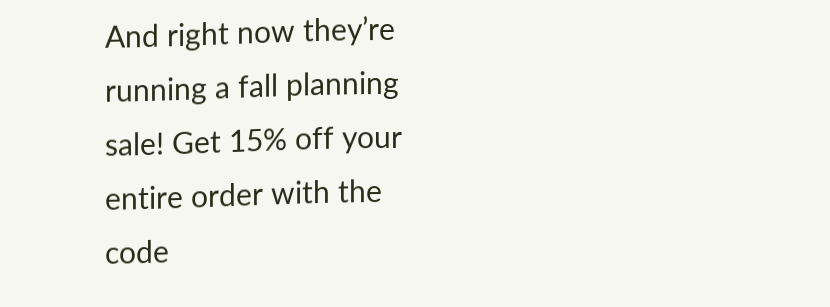And right now they’re running a fall planning sale! Get 15% off your entire order with the code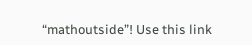“mathoutside”! Use this link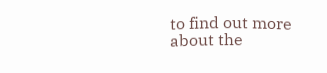to find out more about the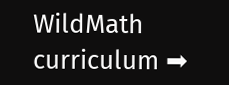WildMath curriculum ➡